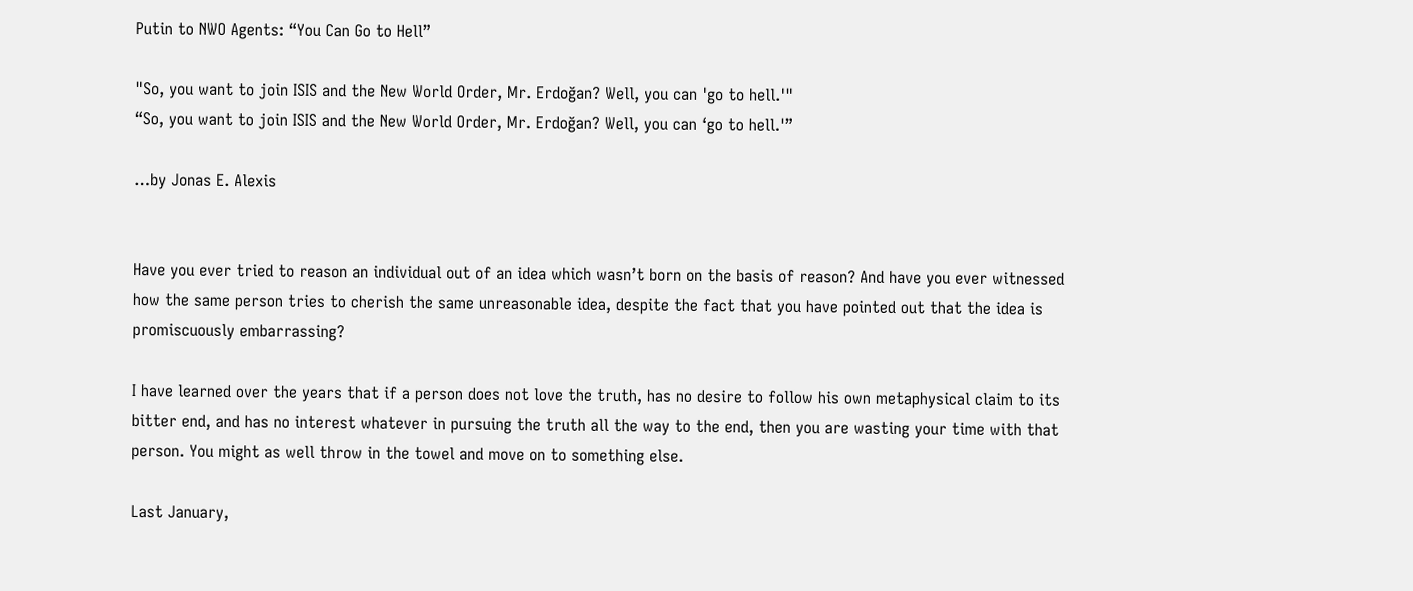Putin to NWO Agents: “You Can Go to Hell”

"So, you want to join ISIS and the New World Order, Mr. Erdoğan? Well, you can 'go to hell.'"
“So, you want to join ISIS and the New World Order, Mr. Erdoğan? Well, you can ‘go to hell.'”

…by Jonas E. Alexis


Have you ever tried to reason an individual out of an idea which wasn’t born on the basis of reason? And have you ever witnessed how the same person tries to cherish the same unreasonable idea, despite the fact that you have pointed out that the idea is promiscuously embarrassing?

I have learned over the years that if a person does not love the truth, has no desire to follow his own metaphysical claim to its bitter end, and has no interest whatever in pursuing the truth all the way to the end, then you are wasting your time with that person. You might as well throw in the towel and move on to something else.

Last January,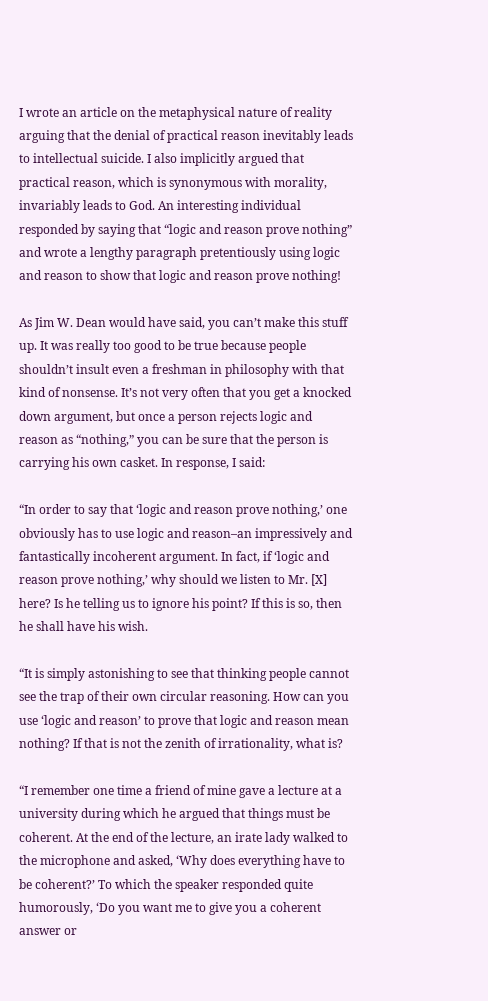I wrote an article on the metaphysical nature of reality arguing that the denial of practical reason inevitably leads to intellectual suicide. I also implicitly argued that practical reason, which is synonymous with morality, invariably leads to God. An interesting individual responded by saying that “logic and reason prove nothing” and wrote a lengthy paragraph pretentiously using logic and reason to show that logic and reason prove nothing!

As Jim W. Dean would have said, you can’t make this stuff up. It was really too good to be true because people shouldn’t insult even a freshman in philosophy with that kind of nonsense. It’s not very often that you get a knocked down argument, but once a person rejects logic and reason as “nothing,” you can be sure that the person is carrying his own casket. In response, I said:

“In order to say that ‘logic and reason prove nothing,’ one obviously has to use logic and reason–an impressively and fantastically incoherent argument. In fact, if ‘logic and reason prove nothing,’ why should we listen to Mr. [X] here? Is he telling us to ignore his point? If this is so, then he shall have his wish.

“It is simply astonishing to see that thinking people cannot see the trap of their own circular reasoning. How can you use ‘logic and reason’ to prove that logic and reason mean nothing? If that is not the zenith of irrationality, what is?

“I remember one time a friend of mine gave a lecture at a university during which he argued that things must be coherent. At the end of the lecture, an irate lady walked to the microphone and asked, ‘Why does everything have to be coherent?’ To which the speaker responded quite humorously, ‘Do you want me to give you a coherent answer or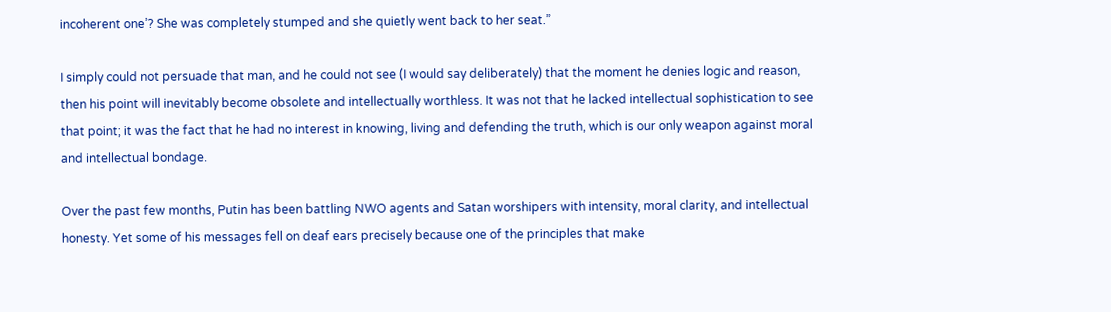incoherent one’? She was completely stumped and she quietly went back to her seat.”

I simply could not persuade that man, and he could not see (I would say deliberately) that the moment he denies logic and reason, then his point will inevitably become obsolete and intellectually worthless. It was not that he lacked intellectual sophistication to see that point; it was the fact that he had no interest in knowing, living and defending the truth, which is our only weapon against moral and intellectual bondage.

Over the past few months, Putin has been battling NWO agents and Satan worshipers with intensity, moral clarity, and intellectual honesty. Yet some of his messages fell on deaf ears precisely because one of the principles that make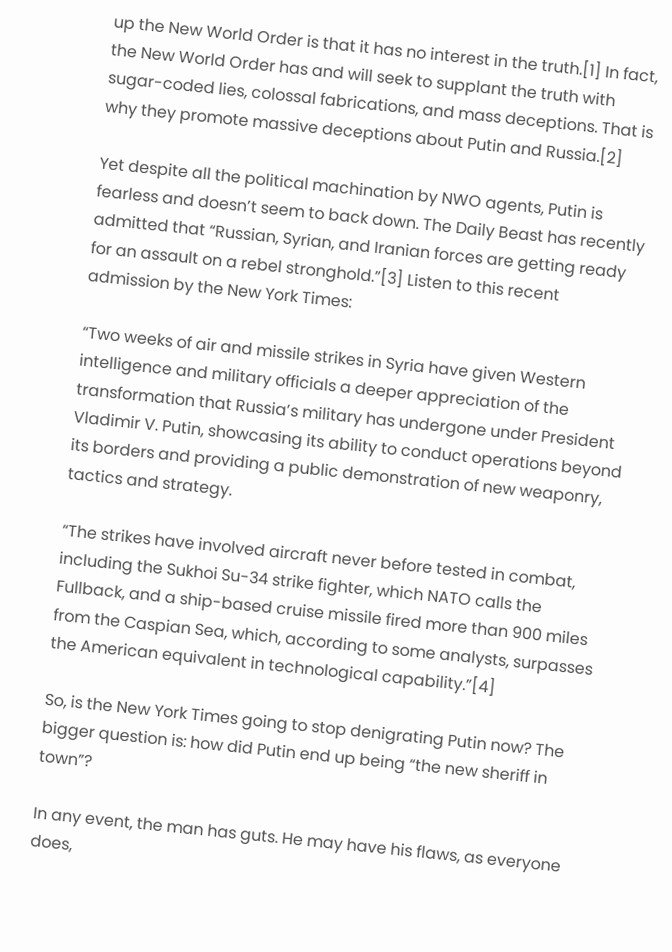up the New World Order is that it has no interest in the truth.[1] In fact, the New World Order has and will seek to supplant the truth with sugar-coded lies, colossal fabrications, and mass deceptions. That is why they promote massive deceptions about Putin and Russia.[2]

Yet despite all the political machination by NWO agents, Putin is fearless and doesn’t seem to back down. The Daily Beast has recently admitted that “Russian, Syrian, and Iranian forces are getting ready for an assault on a rebel stronghold.”[3] Listen to this recent admission by the New York Times:

“Two weeks of air and missile strikes in Syria have given Western intelligence and military officials a deeper appreciation of the transformation that Russia’s military has undergone under President Vladimir V. Putin, showcasing its ability to conduct operations beyond its borders and providing a public demonstration of new weaponry, tactics and strategy.

“The strikes have involved aircraft never before tested in combat, including the Sukhoi Su-34 strike fighter, which NATO calls the Fullback, and a ship-based cruise missile fired more than 900 miles from the Caspian Sea, which, according to some analysts, surpasses the American equivalent in technological capability.”[4]

So, is the New York Times going to stop denigrating Putin now? The bigger question is: how did Putin end up being “the new sheriff in town”?

In any event, the man has guts. He may have his flaws, as everyone does,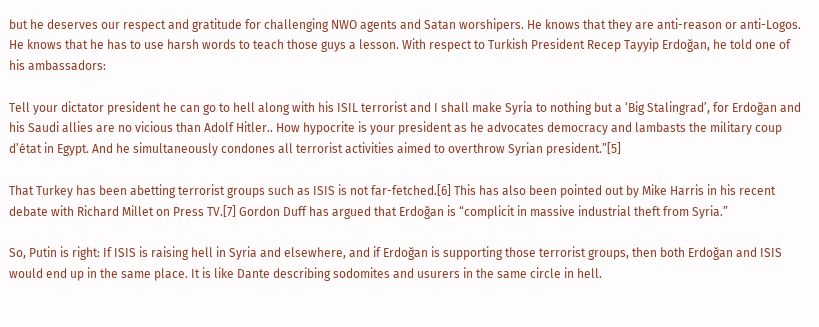but he deserves our respect and gratitude for challenging NWO agents and Satan worshipers. He knows that they are anti-reason or anti-Logos. He knows that he has to use harsh words to teach those guys a lesson. With respect to Turkish President Recep Tayyip Erdoğan, he told one of his ambassadors:

Tell your dictator president he can go to hell along with his ISIL terrorist and I shall make Syria to nothing but a ‘Big Stalingrad’, for Erdoğan and his Saudi allies are no vicious than Adolf Hitler.. How hypocrite is your president as he advocates democracy and lambasts the military coup d’état in Egypt. And he simultaneously condones all terrorist activities aimed to overthrow Syrian president.”[5]

That Turkey has been abetting terrorist groups such as ISIS is not far-fetched.[6] This has also been pointed out by Mike Harris in his recent debate with Richard Millet on Press TV.[7] Gordon Duff has argued that Erdoğan is “complicit in massive industrial theft from Syria.”

So, Putin is right: If ISIS is raising hell in Syria and elsewhere, and if Erdoğan is supporting those terrorist groups, then both Erdoğan and ISIS would end up in the same place. It is like Dante describing sodomites and usurers in the same circle in hell.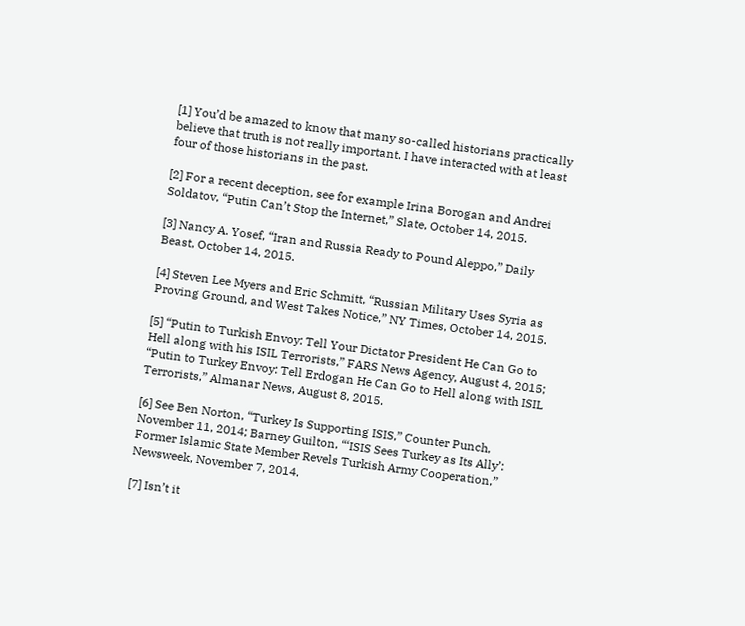[1] You’d be amazed to know that many so-called historians practically believe that truth is not really important. I have interacted with at least four of those historians in the past.

[2] For a recent deception, see for example Irina Borogan and Andrei Soldatov, “Putin Can’t Stop the Internet,” Slate, October 14, 2015.

[3] Nancy A. Yosef, “Iran and Russia Ready to Pound Aleppo,” Daily Beast, October 14, 2015.

[4] Steven Lee Myers and Eric Schmitt, “Russian Military Uses Syria as Proving Ground, and West Takes Notice,” NY Times, October 14, 2015.

[5] “Putin to Turkish Envoy: Tell Your Dictator President He Can Go to Hell along with his ISIL Terrorists,” FARS News Agency, August 4, 2015; “Putin to Turkey Envoy: Tell Erdogan He Can Go to Hell along with ISIL Terrorists,” Almanar News, August 8, 2015.

[6] See Ben Norton, “Turkey Is Supporting ISIS,” Counter Punch, November 11, 2014; Barney Guilton, “‘ISIS Sees Turkey as Its Ally’: Former Islamic State Member Revels Turkish Army Cooperation,” Newsweek, November 7, 2014.

[7] Isn’t it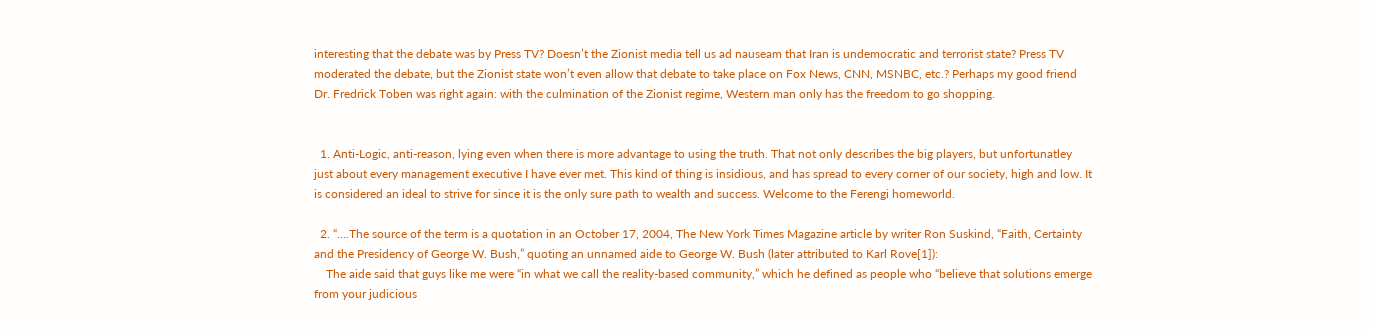interesting that the debate was by Press TV? Doesn’t the Zionist media tell us ad nauseam that Iran is undemocratic and terrorist state? Press TV moderated the debate, but the Zionist state won’t even allow that debate to take place on Fox News, CNN, MSNBC, etc.? Perhaps my good friend Dr. Fredrick Toben was right again: with the culmination of the Zionist regime, Western man only has the freedom to go shopping.


  1. Anti-Logic, anti-reason, lying even when there is more advantage to using the truth. That not only describes the big players, but unfortunatley just about every management executive I have ever met. This kind of thing is insidious, and has spread to every corner of our society, high and low. It is considered an ideal to strive for since it is the only sure path to wealth and success. Welcome to the Ferengi homeworld.

  2. “….The source of the term is a quotation in an October 17, 2004, The New York Times Magazine article by writer Ron Suskind, “Faith, Certainty and the Presidency of George W. Bush,” quoting an unnamed aide to George W. Bush (later attributed to Karl Rove[1]):
    The aide said that guys like me were “in what we call the reality-based community,” which he defined as people who “believe that solutions emerge from your judicious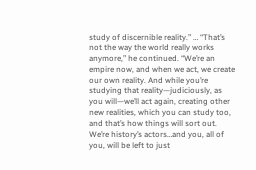study of discernible reality.” … “That’s not the way the world really works anymore,” he continued. “We’re an empire now, and when we act, we create our own reality. And while you’re studying that reality—judiciously, as you will—we’ll act again, creating other new realities, which you can study too, and that’s how things will sort out. We’re history’s actors…and you, all of you, will be left to just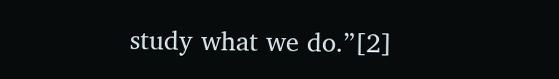study what we do.”[2]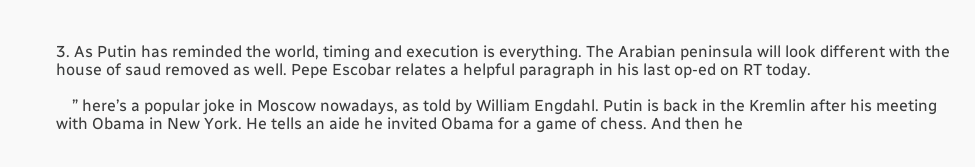3. As Putin has reminded the world, timing and execution is everything. The Arabian peninsula will look different with the house of saud removed as well. Pepe Escobar relates a helpful paragraph in his last op-ed on RT today.

    ” here’s a popular joke in Moscow nowadays, as told by William Engdahl. Putin is back in the Kremlin after his meeting with Obama in New York. He tells an aide he invited Obama for a game of chess. And then he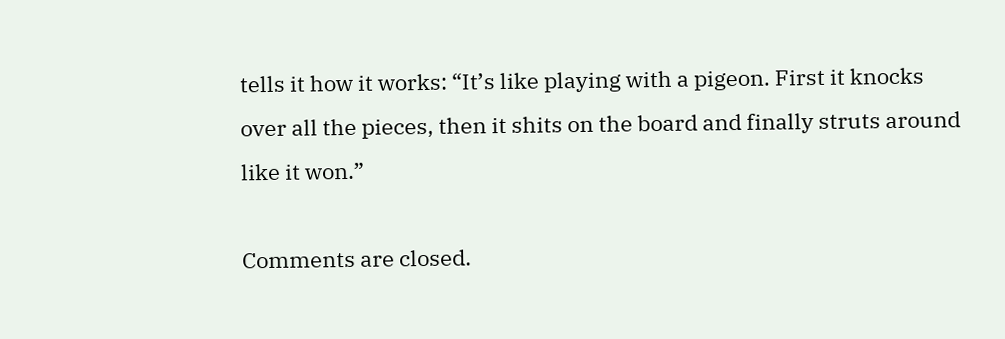tells it how it works: “It’s like playing with a pigeon. First it knocks over all the pieces, then it shits on the board and finally struts around like it won.”

Comments are closed.